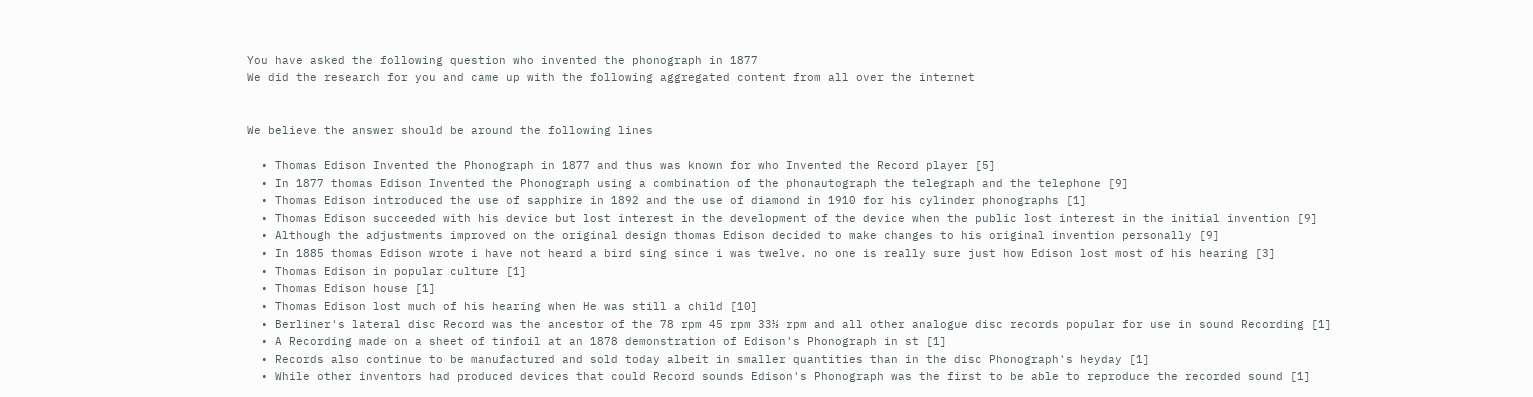You have asked the following question who invented the phonograph in 1877
We did the research for you and came up with the following aggregated content from all over the internet


We believe the answer should be around the following lines

  • Thomas Edison Invented the Phonograph in 1877 and thus was known for who Invented the Record player [5]
  • In 1877 thomas Edison Invented the Phonograph using a combination of the phonautograph the telegraph and the telephone [9]
  • Thomas Edison introduced the use of sapphire in 1892 and the use of diamond in 1910 for his cylinder phonographs [1]
  • Thomas Edison succeeded with his device but lost interest in the development of the device when the public lost interest in the initial invention [9]
  • Although the adjustments improved on the original design thomas Edison decided to make changes to his original invention personally [9]
  • In 1885 thomas Edison wrote i have not heard a bird sing since i was twelve. no one is really sure just how Edison lost most of his hearing [3]
  • Thomas Edison in popular culture [1]
  • Thomas Edison house [1]
  • Thomas Edison lost much of his hearing when He was still a child [10]
  • Berliner's lateral disc Record was the ancestor of the 78 rpm 45 rpm 33⅓ rpm and all other analogue disc records popular for use in sound Recording [1]
  • A Recording made on a sheet of tinfoil at an 1878 demonstration of Edison's Phonograph in st [1]
  • Records also continue to be manufactured and sold today albeit in smaller quantities than in the disc Phonograph's heyday [1]
  • While other inventors had produced devices that could Record sounds Edison's Phonograph was the first to be able to reproduce the recorded sound [1]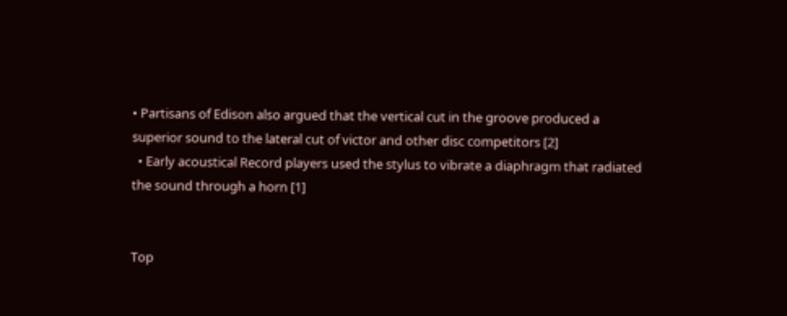• Partisans of Edison also argued that the vertical cut in the groove produced a superior sound to the lateral cut of victor and other disc competitors [2]
  • Early acoustical Record players used the stylus to vibrate a diaphragm that radiated the sound through a horn [1]


Top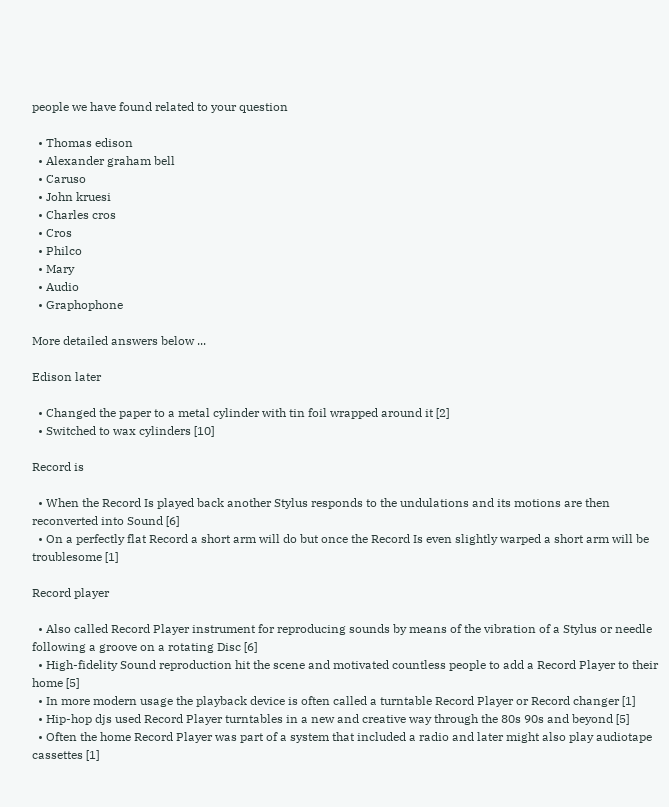people we have found related to your question

  • Thomas edison
  • Alexander graham bell
  • Caruso
  • John kruesi
  • Charles cros
  • Cros
  • Philco
  • Mary
  • Audio
  • Graphophone

More detailed answers below ...

Edison later

  • Changed the paper to a metal cylinder with tin foil wrapped around it [2]
  • Switched to wax cylinders [10]

Record is

  • When the Record Is played back another Stylus responds to the undulations and its motions are then reconverted into Sound [6]
  • On a perfectly flat Record a short arm will do but once the Record Is even slightly warped a short arm will be troublesome [1]

Record player

  • Also called Record Player instrument for reproducing sounds by means of the vibration of a Stylus or needle following a groove on a rotating Disc [6]
  • High-fidelity Sound reproduction hit the scene and motivated countless people to add a Record Player to their home [5]
  • In more modern usage the playback device is often called a turntable Record Player or Record changer [1]
  • Hip-hop djs used Record Player turntables in a new and creative way through the 80s 90s and beyond [5]
  • Often the home Record Player was part of a system that included a radio and later might also play audiotape cassettes [1]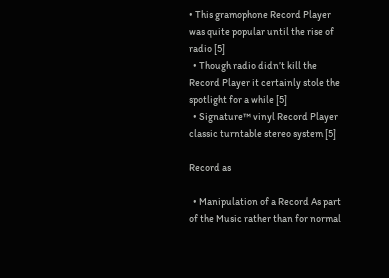• This gramophone Record Player was quite popular until the rise of radio [5]
  • Though radio didn’t kill the Record Player it certainly stole the spotlight for a while [5]
  • Signature™ vinyl Record Player classic turntable stereo system [5]

Record as

  • Manipulation of a Record As part of the Music rather than for normal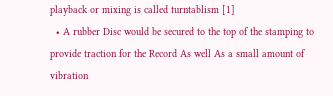playback or mixing is called turntablism [1]
  • A rubber Disc would be secured to the top of the stamping to provide traction for the Record As well As a small amount of vibration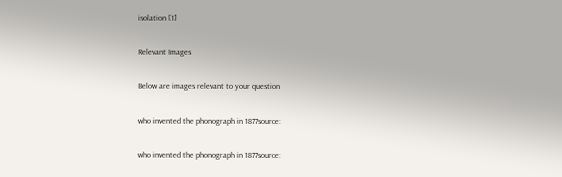isolation [1]

Relevant Images

Below are images relevant to your question

who invented the phonograph in 1877source:

who invented the phonograph in 1877source: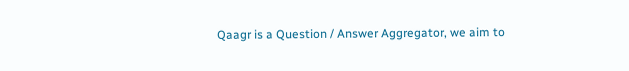Qaagr is a Question / Answer Aggregator, we aim to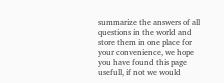summarize the answers of all questions in the world and store them in one place for your convenience, we hope you have found this page usefull, if not we would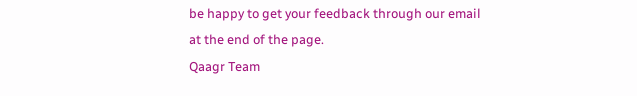be happy to get your feedback through our email at the end of the page.
Qaagr Team